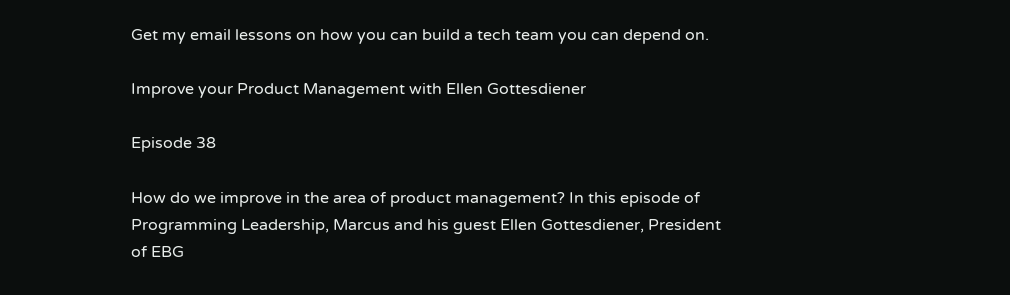Get my email lessons on how you can build a tech team you can depend on.

Improve your Product Management with Ellen Gottesdiener

Episode 38

How do we improve in the area of product management? In this episode of Programming Leadership, Marcus and his guest Ellen Gottesdiener, President of EBG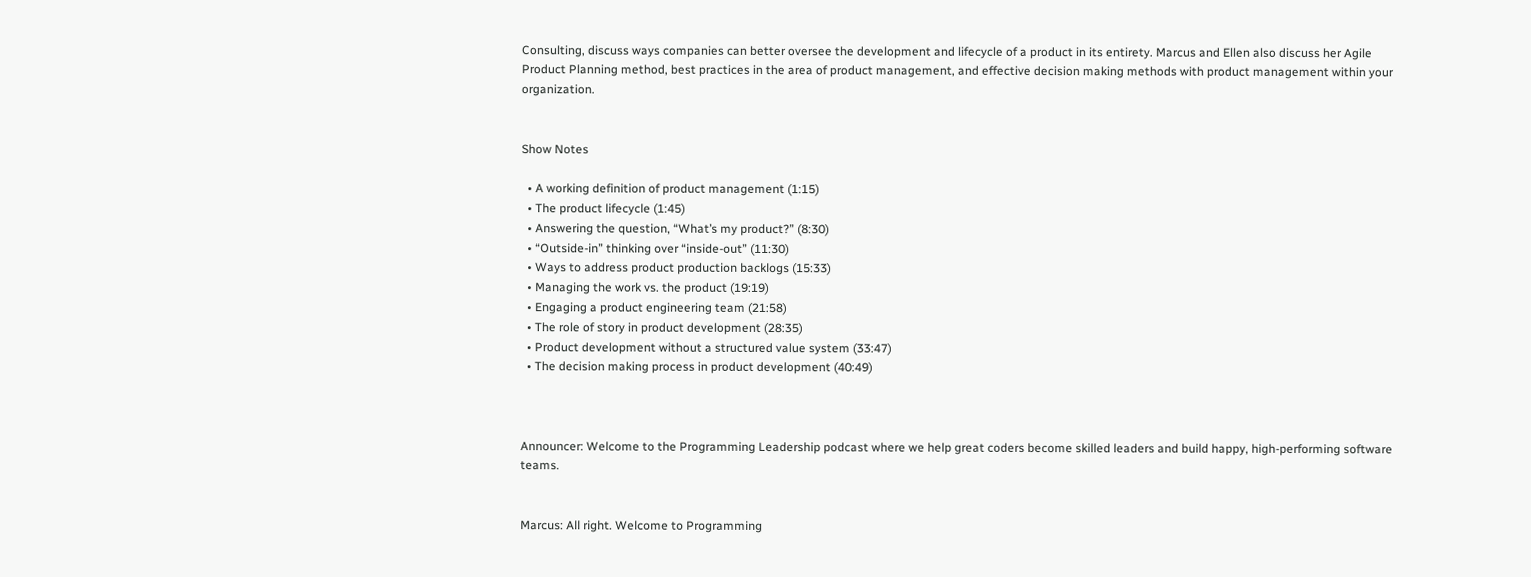Consulting, discuss ways companies can better oversee the development and lifecycle of a product in its entirety. Marcus and Ellen also discuss her Agile Product Planning method, best practices in the area of product management, and effective decision making methods with product management within your organization.


Show Notes

  • A working definition of product management (1:15)
  • The product lifecycle (1:45)
  • Answering the question, “What’s my product?” (8:30)
  • “Outside-in” thinking over “inside-out” (11:30)
  • Ways to address product production backlogs (15:33)
  • Managing the work vs. the product (19:19)
  • Engaging a product engineering team (21:58)
  • The role of story in product development (28:35)
  • Product development without a structured value system (33:47)
  • The decision making process in product development (40:49)



Announcer: Welcome to the Programming Leadership podcast where we help great coders become skilled leaders and build happy, high-performing software teams.


Marcus: All right. Welcome to Programming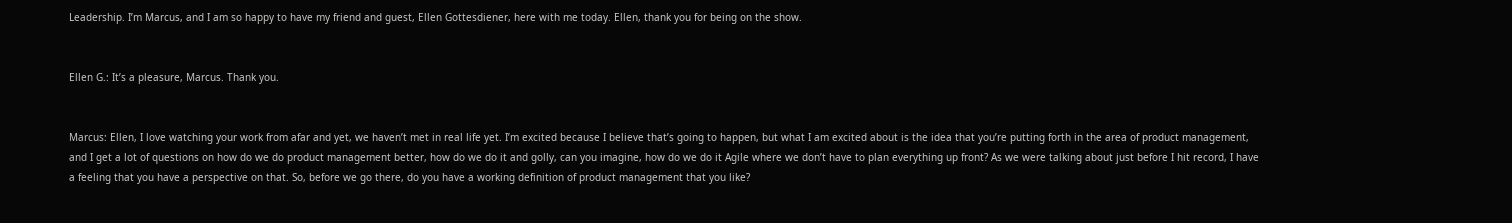Leadership. I’m Marcus, and I am so happy to have my friend and guest, Ellen Gottesdiener, here with me today. Ellen, thank you for being on the show.


Ellen G.: It’s a pleasure, Marcus. Thank you.


Marcus: Ellen, I love watching your work from afar and yet, we haven’t met in real life yet. I’m excited because I believe that’s going to happen, but what I am excited about is the idea that you’re putting forth in the area of product management, and I get a lot of questions on how do we do product management better, how do we do it and golly, can you imagine, how do we do it Agile where we don’t have to plan everything up front? As we were talking about just before I hit record, I have a feeling that you have a perspective on that. So, before we go there, do you have a working definition of product management that you like?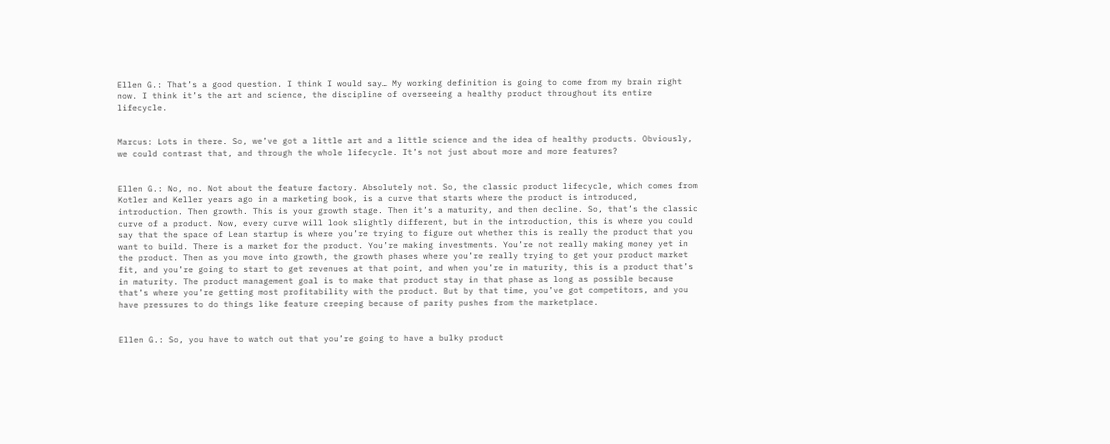Ellen G.: That’s a good question. I think I would say… My working definition is going to come from my brain right now. I think it’s the art and science, the discipline of overseeing a healthy product throughout its entire lifecycle.


Marcus: Lots in there. So, we’ve got a little art and a little science and the idea of healthy products. Obviously, we could contrast that, and through the whole lifecycle. It’s not just about more and more features?


Ellen G.: No, no. Not about the feature factory. Absolutely not. So, the classic product lifecycle, which comes from Kotler and Keller years ago in a marketing book, is a curve that starts where the product is introduced, introduction. Then growth. This is your growth stage. Then it’s a maturity, and then decline. So, that’s the classic curve of a product. Now, every curve will look slightly different, but in the introduction, this is where you could say that the space of Lean startup is where you’re trying to figure out whether this is really the product that you want to build. There is a market for the product. You’re making investments. You’re not really making money yet in the product. Then as you move into growth, the growth phases where you’re really trying to get your product market fit, and you’re going to start to get revenues at that point, and when you’re in maturity, this is a product that’s in maturity. The product management goal is to make that product stay in that phase as long as possible because that’s where you’re getting most profitability with the product. But by that time, you’ve got competitors, and you have pressures to do things like feature creeping because of parity pushes from the marketplace.


Ellen G.: So, you have to watch out that you’re going to have a bulky product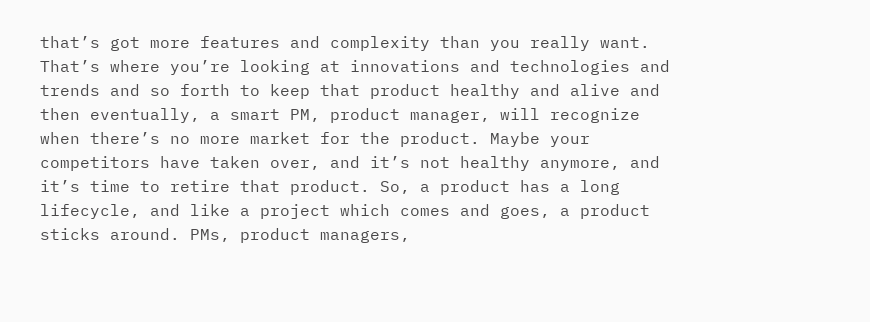that’s got more features and complexity than you really want. That’s where you’re looking at innovations and technologies and trends and so forth to keep that product healthy and alive and then eventually, a smart PM, product manager, will recognize when there’s no more market for the product. Maybe your competitors have taken over, and it’s not healthy anymore, and it’s time to retire that product. So, a product has a long lifecycle, and like a project which comes and goes, a product sticks around. PMs, product managers,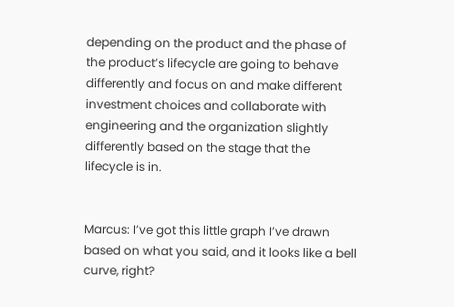depending on the product and the phase of the product’s lifecycle are going to behave differently and focus on and make different investment choices and collaborate with engineering and the organization slightly differently based on the stage that the lifecycle is in.


Marcus: I’ve got this little graph I’ve drawn based on what you said, and it looks like a bell curve, right?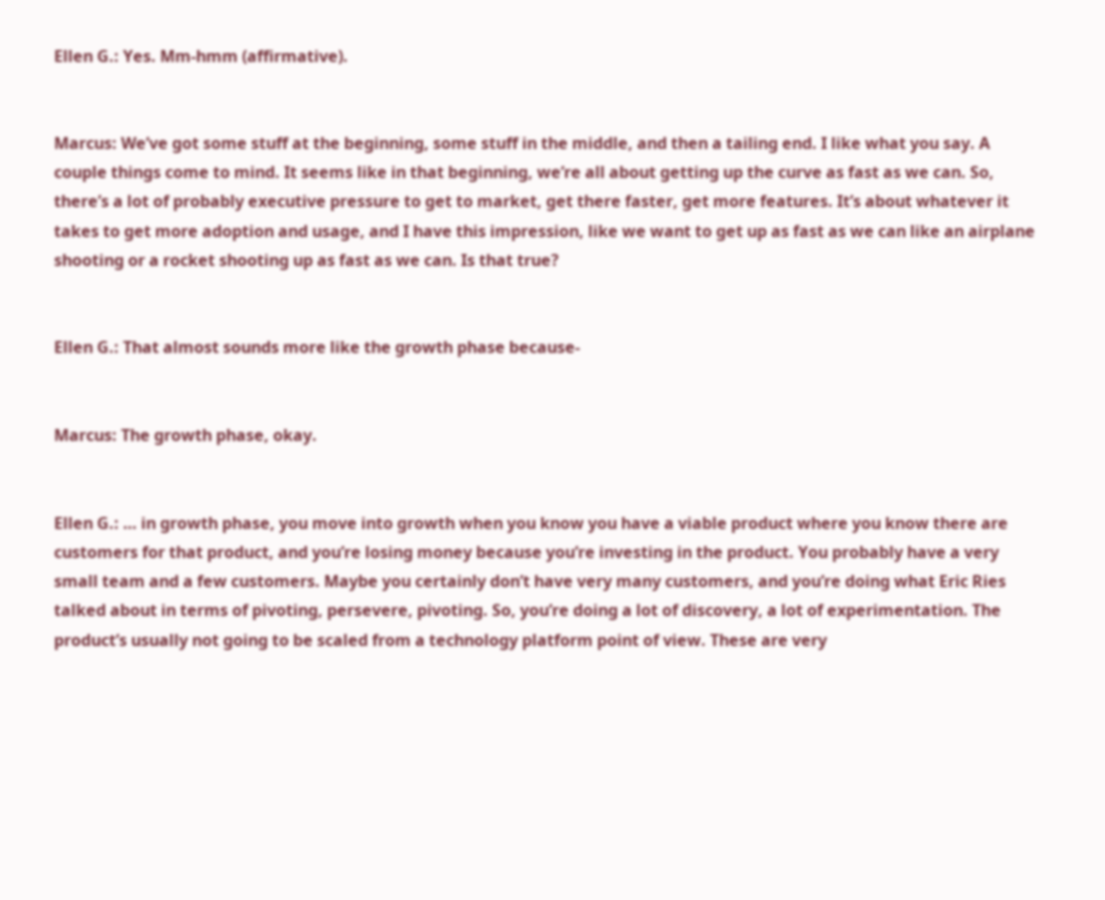Ellen G.: Yes. Mm-hmm (affirmative).


Marcus: We’ve got some stuff at the beginning, some stuff in the middle, and then a tailing end. I like what you say. A couple things come to mind. It seems like in that beginning, we’re all about getting up the curve as fast as we can. So, there’s a lot of probably executive pressure to get to market, get there faster, get more features. It’s about whatever it takes to get more adoption and usage, and I have this impression, like we want to get up as fast as we can like an airplane shooting or a rocket shooting up as fast as we can. Is that true?


Ellen G.: That almost sounds more like the growth phase because-


Marcus: The growth phase, okay.


Ellen G.: … in growth phase, you move into growth when you know you have a viable product where you know there are customers for that product, and you’re losing money because you’re investing in the product. You probably have a very small team and a few customers. Maybe you certainly don’t have very many customers, and you’re doing what Eric Ries talked about in terms of pivoting, persevere, pivoting. So, you’re doing a lot of discovery, a lot of experimentation. The product’s usually not going to be scaled from a technology platform point of view. These are very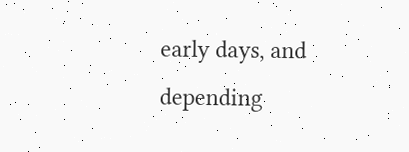early days, and depending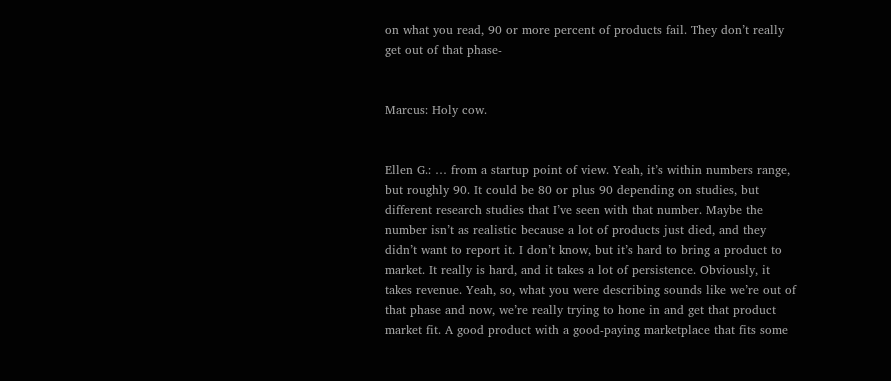on what you read, 90 or more percent of products fail. They don’t really get out of that phase-


Marcus: Holy cow.


Ellen G.: … from a startup point of view. Yeah, it’s within numbers range, but roughly 90. It could be 80 or plus 90 depending on studies, but different research studies that I’ve seen with that number. Maybe the number isn’t as realistic because a lot of products just died, and they didn’t want to report it. I don’t know, but it’s hard to bring a product to market. It really is hard, and it takes a lot of persistence. Obviously, it takes revenue. Yeah, so, what you were describing sounds like we’re out of that phase and now, we’re really trying to hone in and get that product market fit. A good product with a good-paying marketplace that fits some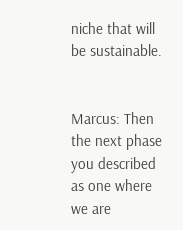niche that will be sustainable.


Marcus: Then the next phase you described as one where we are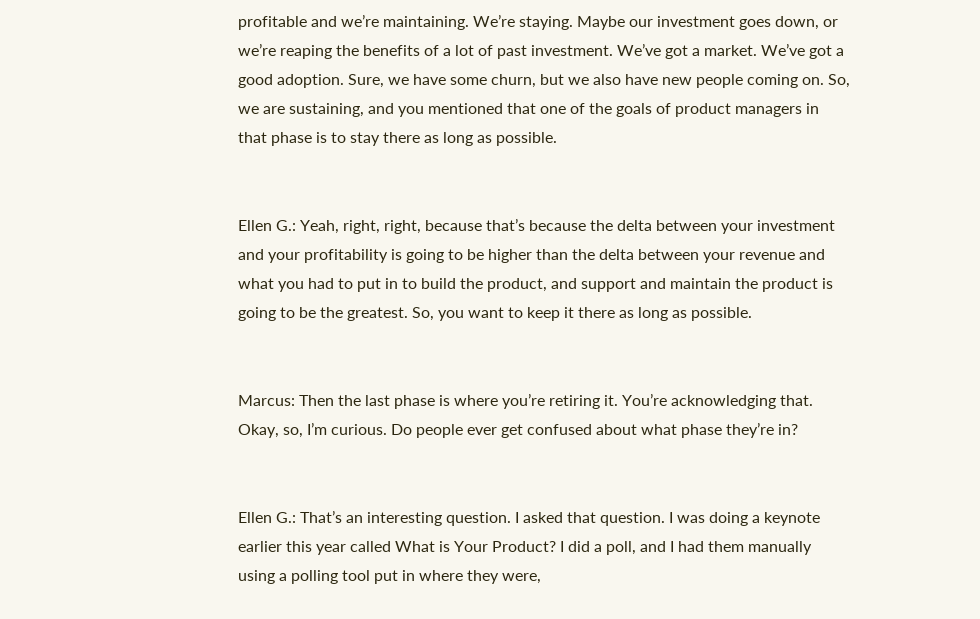profitable and we’re maintaining. We’re staying. Maybe our investment goes down, or we’re reaping the benefits of a lot of past investment. We’ve got a market. We’ve got a good adoption. Sure, we have some churn, but we also have new people coming on. So, we are sustaining, and you mentioned that one of the goals of product managers in that phase is to stay there as long as possible.


Ellen G.: Yeah, right, right, because that’s because the delta between your investment and your profitability is going to be higher than the delta between your revenue and what you had to put in to build the product, and support and maintain the product is going to be the greatest. So, you want to keep it there as long as possible.


Marcus: Then the last phase is where you’re retiring it. You’re acknowledging that. Okay, so, I’m curious. Do people ever get confused about what phase they’re in?


Ellen G.: That’s an interesting question. I asked that question. I was doing a keynote earlier this year called What is Your Product? I did a poll, and I had them manually using a polling tool put in where they were,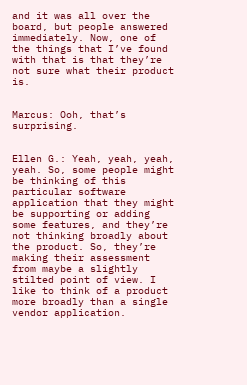and it was all over the board, but people answered immediately. Now, one of the things that I’ve found with that is that they’re not sure what their product is.


Marcus: Ooh, that’s surprising.


Ellen G.: Yeah, yeah, yeah, yeah. So, some people might be thinking of this particular software application that they might be supporting or adding some features, and they’re not thinking broadly about the product. So, they’re making their assessment from maybe a slightly stilted point of view. I like to think of a product more broadly than a single vendor application.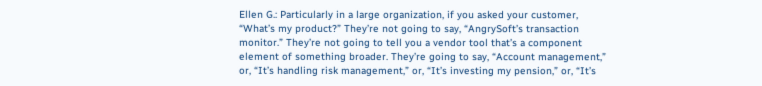Ellen G.: Particularly in a large organization, if you asked your customer, “What’s my product?” They’re not going to say, “AngrySoft’s transaction monitor.” They’re not going to tell you a vendor tool that’s a component element of something broader. They’re going to say, “Account management,” or, “It’s handling risk management,” or, “It’s investing my pension,” or, “It’s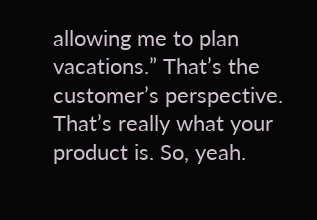allowing me to plan vacations.” That’s the customer’s perspective. That’s really what your product is. So, yeah.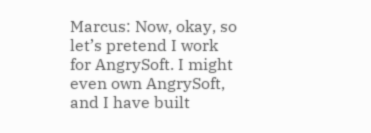Marcus: Now, okay, so let’s pretend I work for AngrySoft. I might even own AngrySoft, and I have built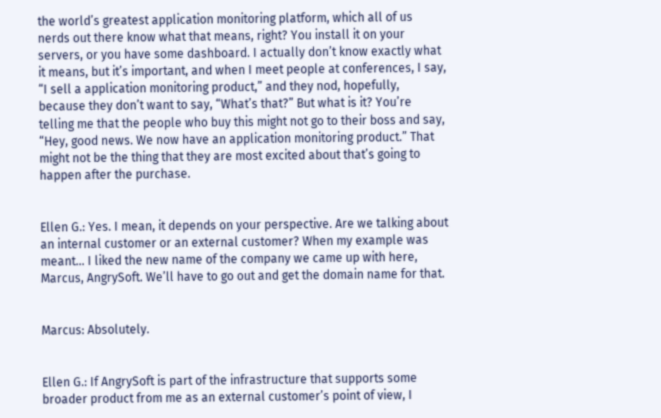the world’s greatest application monitoring platform, which all of us nerds out there know what that means, right? You install it on your servers, or you have some dashboard. I actually don’t know exactly what it means, but it’s important, and when I meet people at conferences, I say, “I sell a application monitoring product,” and they nod, hopefully, because they don’t want to say, “What’s that?” But what is it? You’re telling me that the people who buy this might not go to their boss and say, “Hey, good news. We now have an application monitoring product.” That might not be the thing that they are most excited about that’s going to happen after the purchase.


Ellen G.: Yes. I mean, it depends on your perspective. Are we talking about an internal customer or an external customer? When my example was meant… I liked the new name of the company we came up with here, Marcus, AngrySoft. We’ll have to go out and get the domain name for that.


Marcus: Absolutely.


Ellen G.: If AngrySoft is part of the infrastructure that supports some broader product from me as an external customer’s point of view, I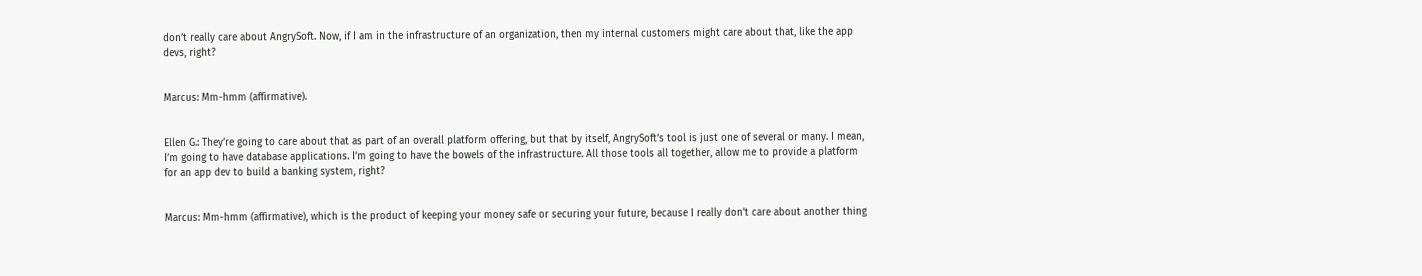don’t really care about AngrySoft. Now, if I am in the infrastructure of an organization, then my internal customers might care about that, like the app devs, right?


Marcus: Mm-hmm (affirmative).


Ellen G.: They’re going to care about that as part of an overall platform offering, but that by itself, AngrySoft’s tool is just one of several or many. I mean, I’m going to have database applications. I’m going to have the bowels of the infrastructure. All those tools all together, allow me to provide a platform for an app dev to build a banking system, right?


Marcus: Mm-hmm (affirmative), which is the product of keeping your money safe or securing your future, because I really don’t care about another thing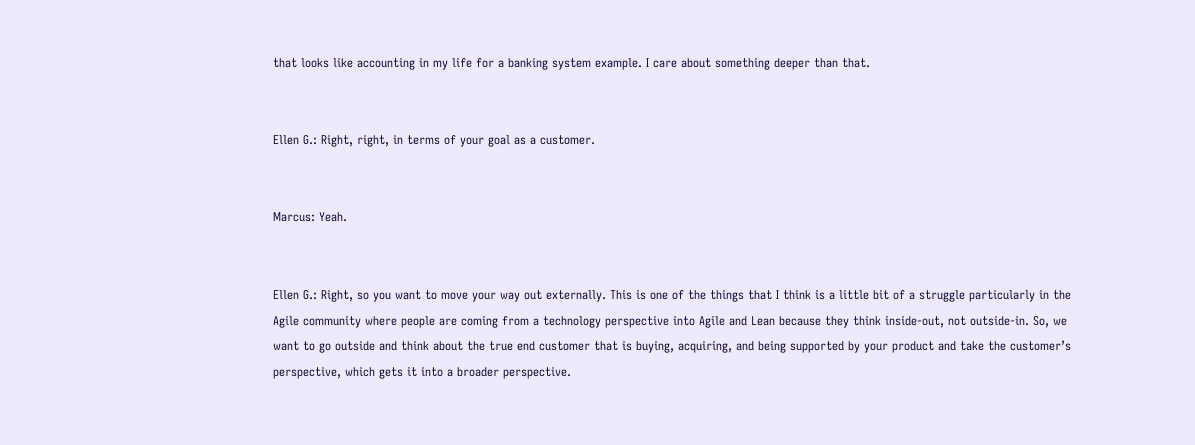that looks like accounting in my life for a banking system example. I care about something deeper than that.


Ellen G.: Right, right, in terms of your goal as a customer.


Marcus: Yeah.


Ellen G.: Right, so you want to move your way out externally. This is one of the things that I think is a little bit of a struggle particularly in the Agile community where people are coming from a technology perspective into Agile and Lean because they think inside-out, not outside-in. So, we want to go outside and think about the true end customer that is buying, acquiring, and being supported by your product and take the customer’s perspective, which gets it into a broader perspective.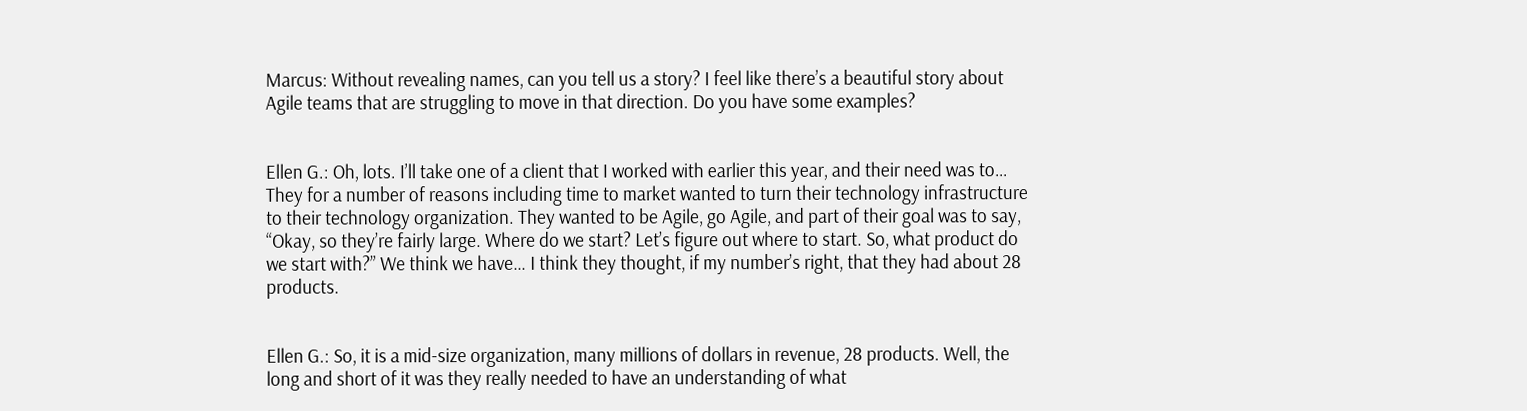Marcus: Without revealing names, can you tell us a story? I feel like there’s a beautiful story about Agile teams that are struggling to move in that direction. Do you have some examples?


Ellen G.: Oh, lots. I’ll take one of a client that I worked with earlier this year, and their need was to… They for a number of reasons including time to market wanted to turn their technology infrastructure to their technology organization. They wanted to be Agile, go Agile, and part of their goal was to say, “Okay, so they’re fairly large. Where do we start? Let’s figure out where to start. So, what product do we start with?” We think we have… I think they thought, if my number’s right, that they had about 28 products.


Ellen G.: So, it is a mid-size organization, many millions of dollars in revenue, 28 products. Well, the long and short of it was they really needed to have an understanding of what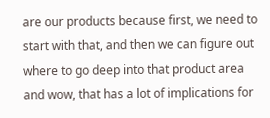are our products because first, we need to start with that, and then we can figure out where to go deep into that product area and wow, that has a lot of implications for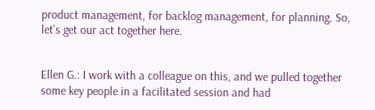product management, for backlog management, for planning. So, let’s get our act together here.


Ellen G.: I work with a colleague on this, and we pulled together some key people in a facilitated session and had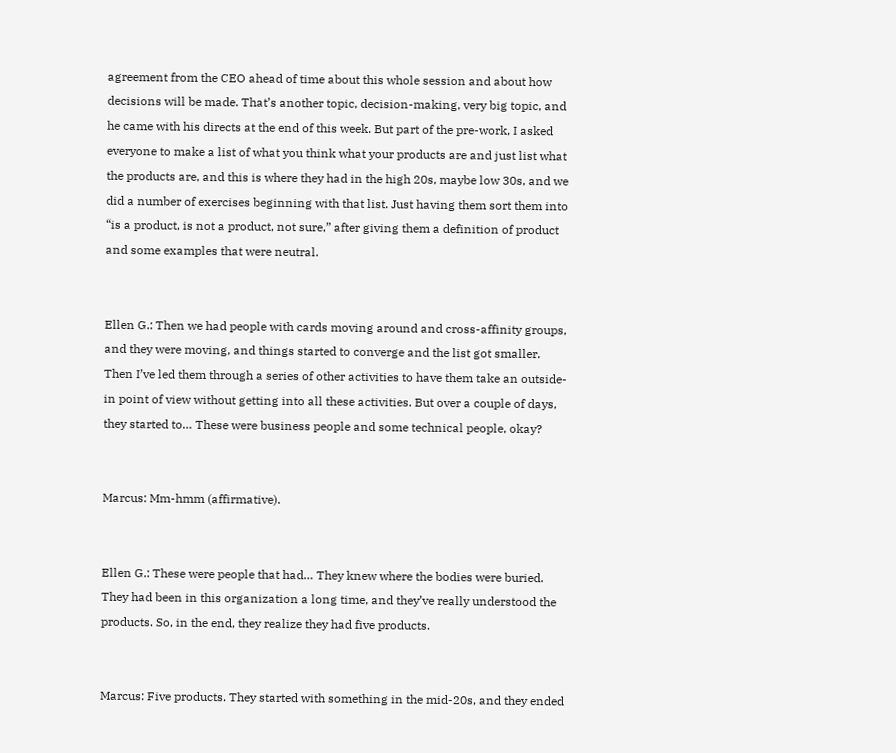agreement from the CEO ahead of time about this whole session and about how decisions will be made. That’s another topic, decision-making, very big topic, and he came with his directs at the end of this week. But part of the pre-work, I asked everyone to make a list of what you think what your products are and just list what the products are, and this is where they had in the high 20s, maybe low 30s, and we did a number of exercises beginning with that list. Just having them sort them into “is a product, is not a product, not sure,” after giving them a definition of product and some examples that were neutral.


Ellen G.: Then we had people with cards moving around and cross-affinity groups, and they were moving, and things started to converge and the list got smaller. Then I’ve led them through a series of other activities to have them take an outside-in point of view without getting into all these activities. But over a couple of days, they started to… These were business people and some technical people, okay?


Marcus: Mm-hmm (affirmative).


Ellen G.: These were people that had… They knew where the bodies were buried. They had been in this organization a long time, and they’ve really understood the products. So, in the end, they realize they had five products.


Marcus: Five products. They started with something in the mid-20s, and they ended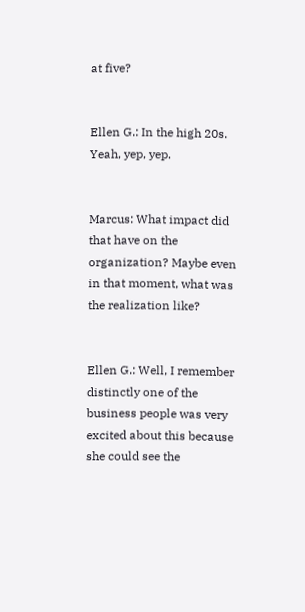at five?


Ellen G.: In the high 20s. Yeah, yep, yep.


Marcus: What impact did that have on the organization? Maybe even in that moment, what was the realization like?


Ellen G.: Well, I remember distinctly one of the business people was very excited about this because she could see the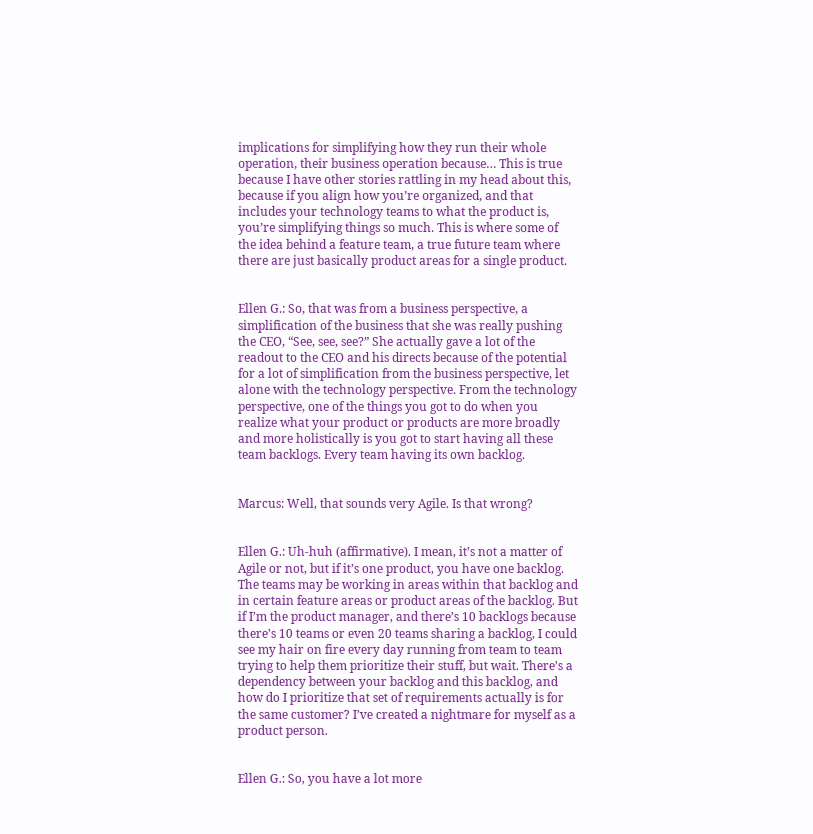implications for simplifying how they run their whole operation, their business operation because… This is true because I have other stories rattling in my head about this, because if you align how you’re organized, and that includes your technology teams to what the product is, you’re simplifying things so much. This is where some of the idea behind a feature team, a true future team where there are just basically product areas for a single product.


Ellen G.: So, that was from a business perspective, a simplification of the business that she was really pushing the CEO, “See, see, see?” She actually gave a lot of the readout to the CEO and his directs because of the potential for a lot of simplification from the business perspective, let alone with the technology perspective. From the technology perspective, one of the things you got to do when you realize what your product or products are more broadly and more holistically is you got to start having all these team backlogs. Every team having its own backlog.


Marcus: Well, that sounds very Agile. Is that wrong?


Ellen G.: Uh-huh (affirmative). I mean, it’s not a matter of Agile or not, but if it’s one product, you have one backlog. The teams may be working in areas within that backlog and in certain feature areas or product areas of the backlog. But if I’m the product manager, and there’s 10 backlogs because there’s 10 teams or even 20 teams sharing a backlog, I could see my hair on fire every day running from team to team trying to help them prioritize their stuff, but wait. There’s a dependency between your backlog and this backlog, and how do I prioritize that set of requirements actually is for the same customer? I’ve created a nightmare for myself as a product person.


Ellen G.: So, you have a lot more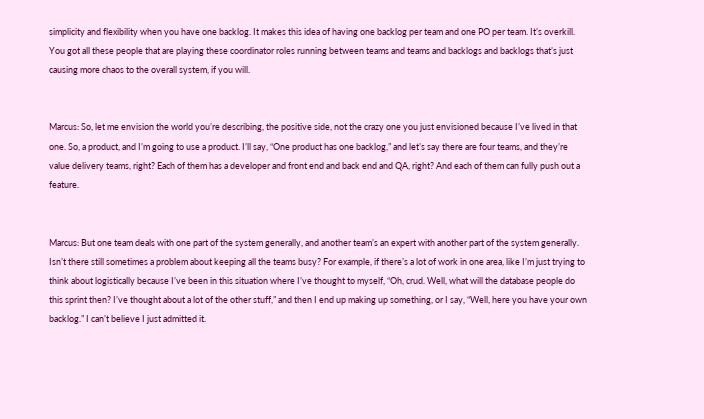simplicity and flexibility when you have one backlog. It makes this idea of having one backlog per team and one PO per team. It’s overkill. You got all these people that are playing these coordinator roles running between teams and teams and backlogs and backlogs that’s just causing more chaos to the overall system, if you will.


Marcus: So, let me envision the world you’re describing, the positive side, not the crazy one you just envisioned because I’ve lived in that one. So, a product, and I’m going to use a product. I’ll say, “One product has one backlog,” and let’s say there are four teams, and they’re value delivery teams, right? Each of them has a developer and front end and back end and QA, right? And each of them can fully push out a feature.


Marcus: But one team deals with one part of the system generally, and another team’s an expert with another part of the system generally. Isn’t there still sometimes a problem about keeping all the teams busy? For example, if there’s a lot of work in one area, like I’m just trying to think about logistically because I’ve been in this situation where I’ve thought to myself, “Oh, crud. Well, what will the database people do this sprint then? I’ve thought about a lot of the other stuff,” and then I end up making up something, or I say, “Well, here you have your own backlog.” I can’t believe I just admitted it.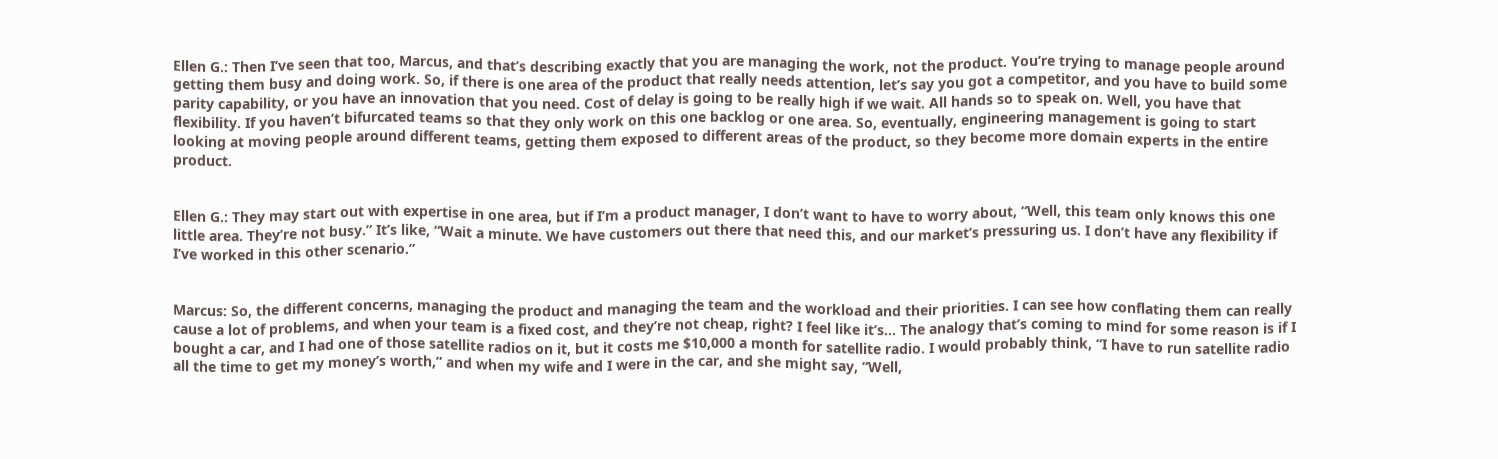Ellen G.: Then I’ve seen that too, Marcus, and that’s describing exactly that you are managing the work, not the product. You’re trying to manage people around getting them busy and doing work. So, if there is one area of the product that really needs attention, let’s say you got a competitor, and you have to build some parity capability, or you have an innovation that you need. Cost of delay is going to be really high if we wait. All hands so to speak on. Well, you have that flexibility. If you haven’t bifurcated teams so that they only work on this one backlog or one area. So, eventually, engineering management is going to start looking at moving people around different teams, getting them exposed to different areas of the product, so they become more domain experts in the entire product.


Ellen G.: They may start out with expertise in one area, but if I’m a product manager, I don’t want to have to worry about, “Well, this team only knows this one little area. They’re not busy.” It’s like, “Wait a minute. We have customers out there that need this, and our market’s pressuring us. I don’t have any flexibility if I’ve worked in this other scenario.”


Marcus: So, the different concerns, managing the product and managing the team and the workload and their priorities. I can see how conflating them can really cause a lot of problems, and when your team is a fixed cost, and they’re not cheap, right? I feel like it’s… The analogy that’s coming to mind for some reason is if I bought a car, and I had one of those satellite radios on it, but it costs me $10,000 a month for satellite radio. I would probably think, “I have to run satellite radio all the time to get my money’s worth,” and when my wife and I were in the car, and she might say, “Well,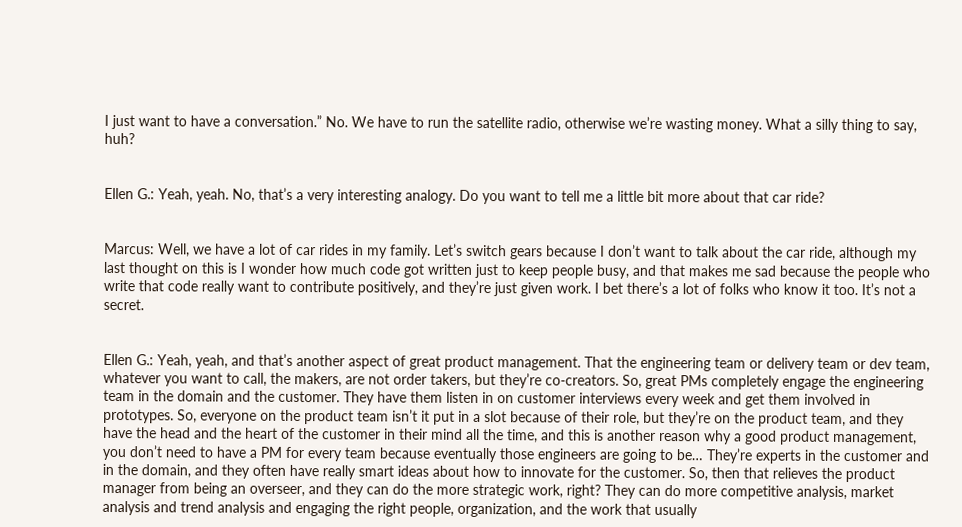I just want to have a conversation.” No. We have to run the satellite radio, otherwise we’re wasting money. What a silly thing to say, huh?


Ellen G.: Yeah, yeah. No, that’s a very interesting analogy. Do you want to tell me a little bit more about that car ride?


Marcus: Well, we have a lot of car rides in my family. Let’s switch gears because I don’t want to talk about the car ride, although my last thought on this is I wonder how much code got written just to keep people busy, and that makes me sad because the people who write that code really want to contribute positively, and they’re just given work. I bet there’s a lot of folks who know it too. It’s not a secret.


Ellen G.: Yeah, yeah, and that’s another aspect of great product management. That the engineering team or delivery team or dev team, whatever you want to call, the makers, are not order takers, but they’re co-creators. So, great PMs completely engage the engineering team in the domain and the customer. They have them listen in on customer interviews every week and get them involved in prototypes. So, everyone on the product team isn’t it put in a slot because of their role, but they’re on the product team, and they have the head and the heart of the customer in their mind all the time, and this is another reason why a good product management, you don’t need to have a PM for every team because eventually those engineers are going to be… They’re experts in the customer and in the domain, and they often have really smart ideas about how to innovate for the customer. So, then that relieves the product manager from being an overseer, and they can do the more strategic work, right? They can do more competitive analysis, market analysis and trend analysis and engaging the right people, organization, and the work that usually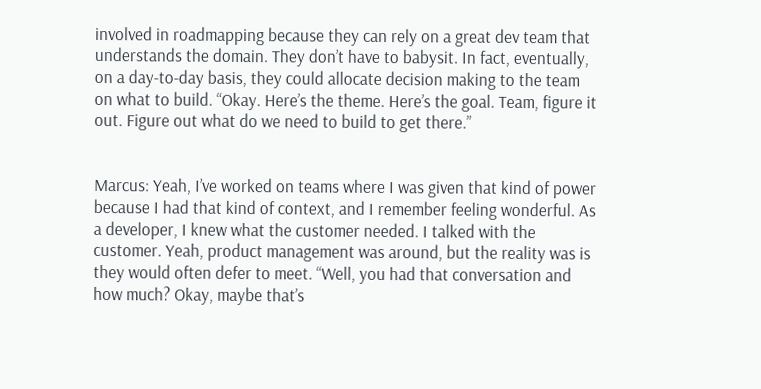involved in roadmapping because they can rely on a great dev team that understands the domain. They don’t have to babysit. In fact, eventually, on a day-to-day basis, they could allocate decision making to the team on what to build. “Okay. Here’s the theme. Here’s the goal. Team, figure it out. Figure out what do we need to build to get there.”


Marcus: Yeah, I’ve worked on teams where I was given that kind of power because I had that kind of context, and I remember feeling wonderful. As a developer, I knew what the customer needed. I talked with the customer. Yeah, product management was around, but the reality was is they would often defer to meet. “Well, you had that conversation and how much? Okay, maybe that’s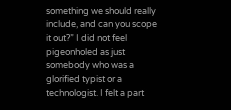something we should really include, and can you scope it out?” I did not feel pigeonholed as just somebody who was a glorified typist or a technologist. I felt a part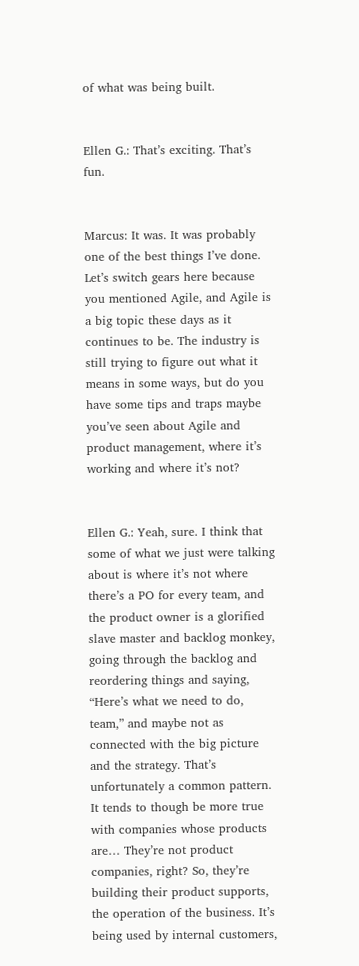of what was being built.


Ellen G.: That’s exciting. That’s fun.


Marcus: It was. It was probably one of the best things I’ve done. Let’s switch gears here because you mentioned Agile, and Agile is a big topic these days as it continues to be. The industry is still trying to figure out what it means in some ways, but do you have some tips and traps maybe you’ve seen about Agile and product management, where it’s working and where it’s not?


Ellen G.: Yeah, sure. I think that some of what we just were talking about is where it’s not where there’s a PO for every team, and the product owner is a glorified slave master and backlog monkey, going through the backlog and reordering things and saying, “Here’s what we need to do, team,” and maybe not as connected with the big picture and the strategy. That’s unfortunately a common pattern. It tends to though be more true with companies whose products are… They’re not product companies, right? So, they’re building their product supports, the operation of the business. It’s being used by internal customers,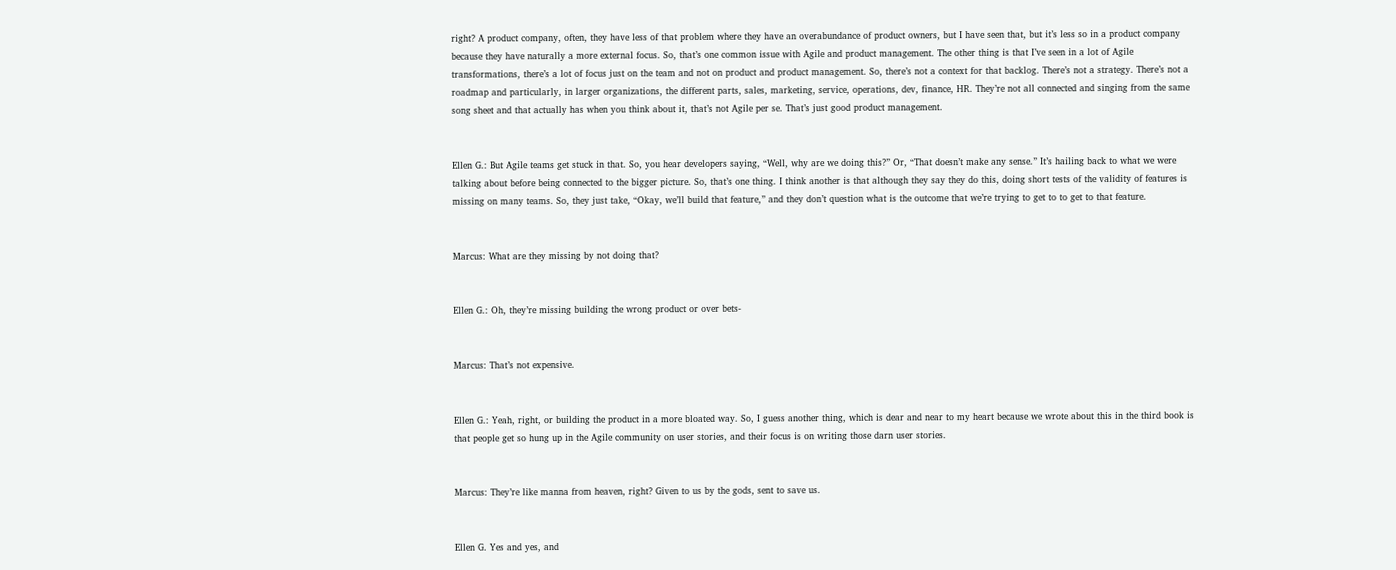right? A product company, often, they have less of that problem where they have an overabundance of product owners, but I have seen that, but it’s less so in a product company because they have naturally a more external focus. So, that’s one common issue with Agile and product management. The other thing is that I’ve seen in a lot of Agile transformations, there’s a lot of focus just on the team and not on product and product management. So, there’s not a context for that backlog. There’s not a strategy. There’s not a roadmap and particularly, in larger organizations, the different parts, sales, marketing, service, operations, dev, finance, HR. They’re not all connected and singing from the same song sheet and that actually has when you think about it, that’s not Agile per se. That’s just good product management.


Ellen G.: But Agile teams get stuck in that. So, you hear developers saying, “Well, why are we doing this?” Or, “That doesn’t make any sense.” It’s hailing back to what we were talking about before being connected to the bigger picture. So, that’s one thing. I think another is that although they say they do this, doing short tests of the validity of features is missing on many teams. So, they just take, “Okay, we’ll build that feature,” and they don’t question what is the outcome that we’re trying to get to to get to that feature.


Marcus: What are they missing by not doing that?


Ellen G.: Oh, they’re missing building the wrong product or over bets-


Marcus: That’s not expensive.


Ellen G.: Yeah, right, or building the product in a more bloated way. So, I guess another thing, which is dear and near to my heart because we wrote about this in the third book is that people get so hung up in the Agile community on user stories, and their focus is on writing those darn user stories.


Marcus: They’re like manna from heaven, right? Given to us by the gods, sent to save us.


Ellen G. Yes and yes, and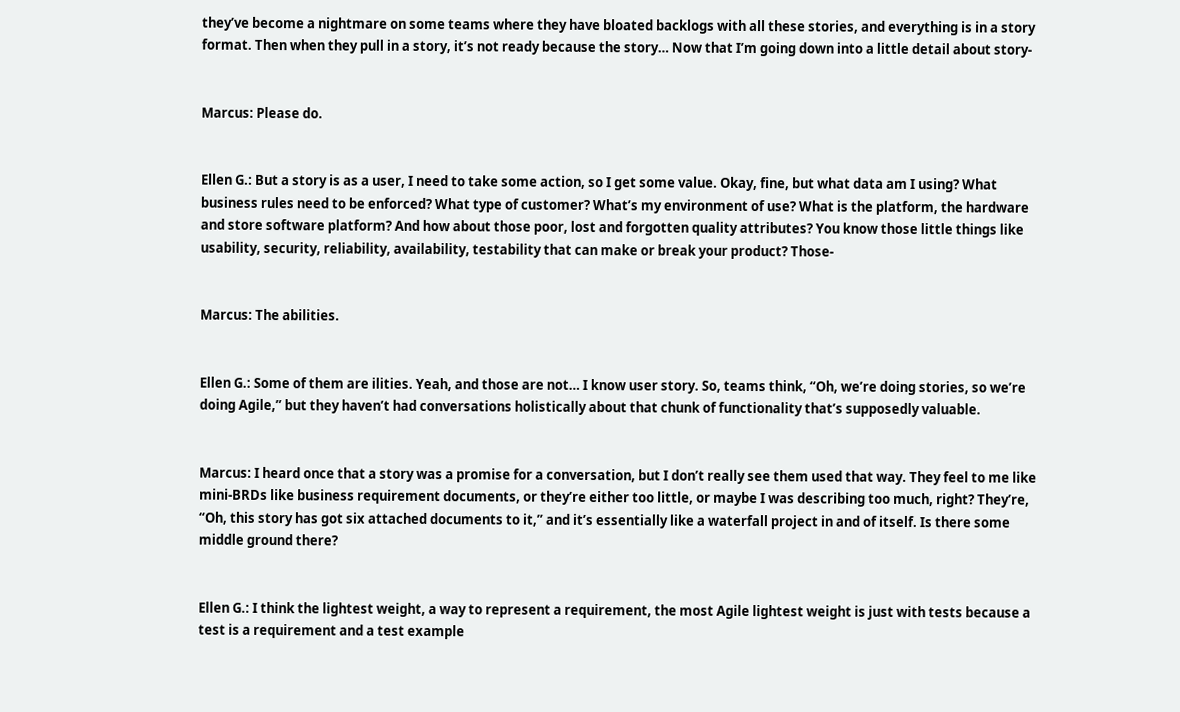they’ve become a nightmare on some teams where they have bloated backlogs with all these stories, and everything is in a story format. Then when they pull in a story, it’s not ready because the story… Now that I’m going down into a little detail about story-


Marcus: Please do.


Ellen G.: But a story is as a user, I need to take some action, so I get some value. Okay, fine, but what data am I using? What business rules need to be enforced? What type of customer? What’s my environment of use? What is the platform, the hardware and store software platform? And how about those poor, lost and forgotten quality attributes? You know those little things like usability, security, reliability, availability, testability that can make or break your product? Those-


Marcus: The abilities.


Ellen G.: Some of them are ilities. Yeah, and those are not… I know user story. So, teams think, “Oh, we’re doing stories, so we’re doing Agile,” but they haven’t had conversations holistically about that chunk of functionality that’s supposedly valuable.


Marcus: I heard once that a story was a promise for a conversation, but I don’t really see them used that way. They feel to me like mini-BRDs like business requirement documents, or they’re either too little, or maybe I was describing too much, right? They’re, “Oh, this story has got six attached documents to it,” and it’s essentially like a waterfall project in and of itself. Is there some middle ground there?


Ellen G.: I think the lightest weight, a way to represent a requirement, the most Agile lightest weight is just with tests because a test is a requirement and a test example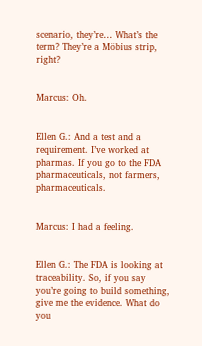scenario, they’re… What’s the term? They’re a Möbius strip, right?


Marcus: Oh.


Ellen G.: And a test and a requirement. I’ve worked at pharmas. If you go to the FDA pharmaceuticals, not farmers, pharmaceuticals.


Marcus: I had a feeling.


Ellen G.: The FDA is looking at traceability. So, if you say you’re going to build something, give me the evidence. What do you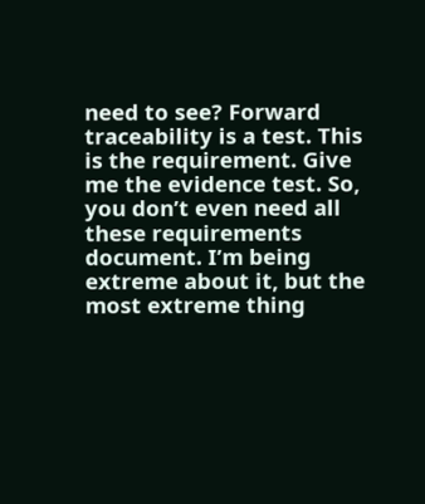need to see? Forward traceability is a test. This is the requirement. Give me the evidence test. So, you don’t even need all these requirements document. I’m being extreme about it, but the most extreme thing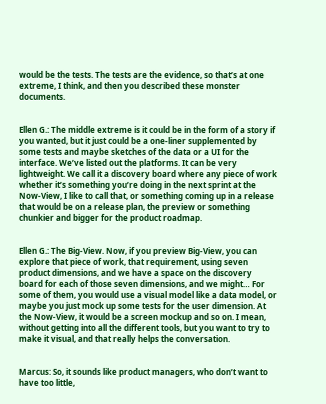would be the tests. The tests are the evidence, so that’s at one extreme, I think, and then you described these monster documents.


Ellen G.: The middle extreme is it could be in the form of a story if you wanted, but it just could be a one-liner supplemented by some tests and maybe sketches of the data or a UI for the interface. We’ve listed out the platforms. It can be very lightweight. We call it a discovery board where any piece of work whether it’s something you’re doing in the next sprint at the Now-View, I like to call that, or something coming up in a release that would be on a release plan, the preview or something chunkier and bigger for the product roadmap.


Ellen G.: The Big-View. Now, if you preview Big-View, you can explore that piece of work, that requirement, using seven product dimensions, and we have a space on the discovery board for each of those seven dimensions, and we might… For some of them, you would use a visual model like a data model, or maybe you just mock up some tests for the user dimension. At the Now-View, it would be a screen mockup and so on. I mean, without getting into all the different tools, but you want to try to make it visual, and that really helps the conversation.


Marcus: So, it sounds like product managers, who don’t want to have too little,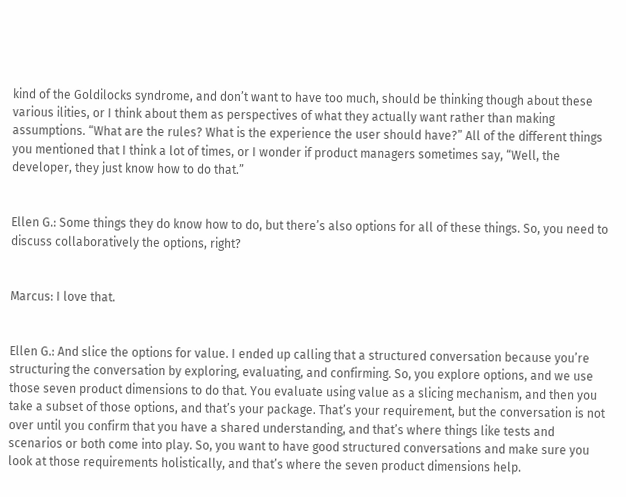kind of the Goldilocks syndrome, and don’t want to have too much, should be thinking though about these various ilities, or I think about them as perspectives of what they actually want rather than making assumptions. “What are the rules? What is the experience the user should have?” All of the different things you mentioned that I think a lot of times, or I wonder if product managers sometimes say, “Well, the developer, they just know how to do that.”


Ellen G.: Some things they do know how to do, but there’s also options for all of these things. So, you need to discuss collaboratively the options, right?


Marcus: I love that.


Ellen G.: And slice the options for value. I ended up calling that a structured conversation because you’re structuring the conversation by exploring, evaluating, and confirming. So, you explore options, and we use those seven product dimensions to do that. You evaluate using value as a slicing mechanism, and then you take a subset of those options, and that’s your package. That’s your requirement, but the conversation is not over until you confirm that you have a shared understanding, and that’s where things like tests and scenarios or both come into play. So, you want to have good structured conversations and make sure you look at those requirements holistically, and that’s where the seven product dimensions help.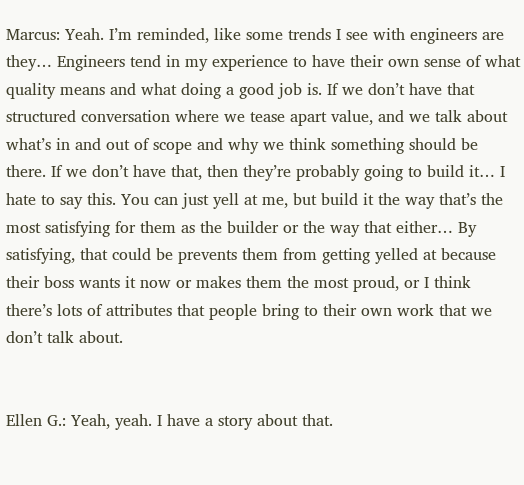Marcus: Yeah. I’m reminded, like some trends I see with engineers are they… Engineers tend in my experience to have their own sense of what quality means and what doing a good job is. If we don’t have that structured conversation where we tease apart value, and we talk about what’s in and out of scope and why we think something should be there. If we don’t have that, then they’re probably going to build it… I hate to say this. You can just yell at me, but build it the way that’s the most satisfying for them as the builder or the way that either… By satisfying, that could be prevents them from getting yelled at because their boss wants it now or makes them the most proud, or I think there’s lots of attributes that people bring to their own work that we don’t talk about.


Ellen G.: Yeah, yeah. I have a story about that.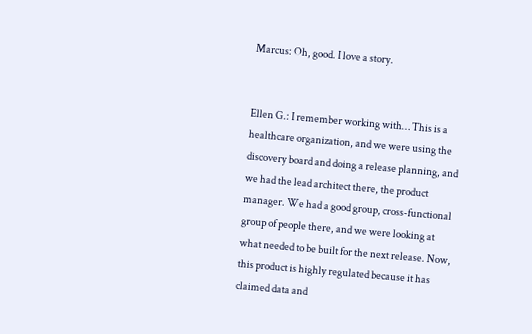Marcus: Oh, good. I love a story.


Ellen G.: I remember working with… This is a healthcare organization, and we were using the discovery board and doing a release planning, and we had the lead architect there, the product manager. We had a good group, cross-functional group of people there, and we were looking at what needed to be built for the next release. Now, this product is highly regulated because it has claimed data and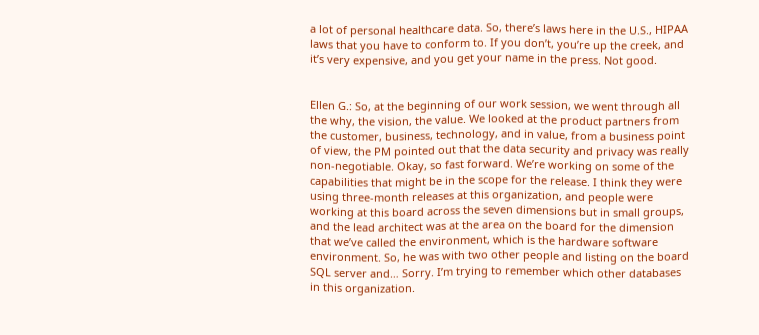a lot of personal healthcare data. So, there’s laws here in the U.S., HIPAA laws that you have to conform to. If you don’t, you’re up the creek, and it’s very expensive, and you get your name in the press. Not good.


Ellen G.: So, at the beginning of our work session, we went through all the why, the vision, the value. We looked at the product partners from the customer, business, technology, and in value, from a business point of view, the PM pointed out that the data security and privacy was really non-negotiable. Okay, so fast forward. We’re working on some of the capabilities that might be in the scope for the release. I think they were using three-month releases at this organization, and people were working at this board across the seven dimensions but in small groups, and the lead architect was at the area on the board for the dimension that we’ve called the environment, which is the hardware software environment. So, he was with two other people and listing on the board SQL server and… Sorry. I’m trying to remember which other databases in this organization.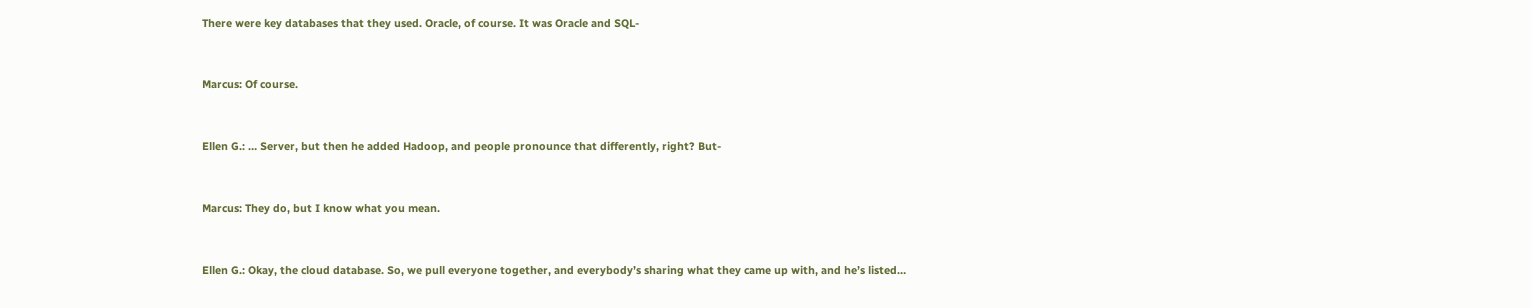There were key databases that they used. Oracle, of course. It was Oracle and SQL-


Marcus: Of course.


Ellen G.: … Server, but then he added Hadoop, and people pronounce that differently, right? But-


Marcus: They do, but I know what you mean.


Ellen G.: Okay, the cloud database. So, we pull everyone together, and everybody’s sharing what they came up with, and he’s listed…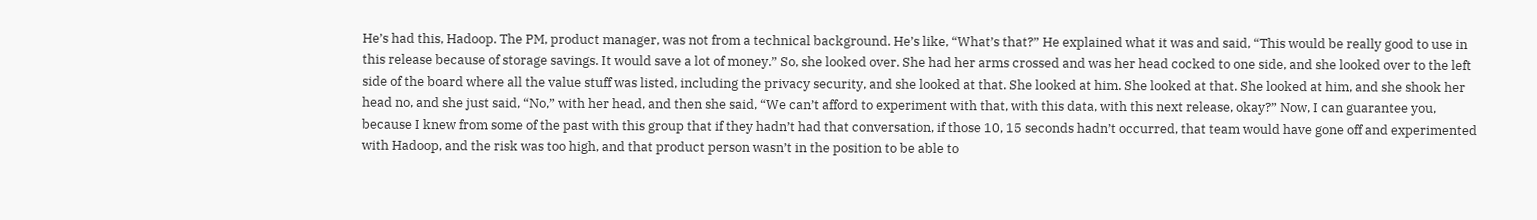He’s had this, Hadoop. The PM, product manager, was not from a technical background. He’s like, “What’s that?” He explained what it was and said, “This would be really good to use in this release because of storage savings. It would save a lot of money.” So, she looked over. She had her arms crossed and was her head cocked to one side, and she looked over to the left side of the board where all the value stuff was listed, including the privacy security, and she looked at that. She looked at him. She looked at that. She looked at him, and she shook her head no, and she just said, “No,” with her head, and then she said, “We can’t afford to experiment with that, with this data, with this next release, okay?” Now, I can guarantee you, because I knew from some of the past with this group that if they hadn’t had that conversation, if those 10, 15 seconds hadn’t occurred, that team would have gone off and experimented with Hadoop, and the risk was too high, and that product person wasn’t in the position to be able to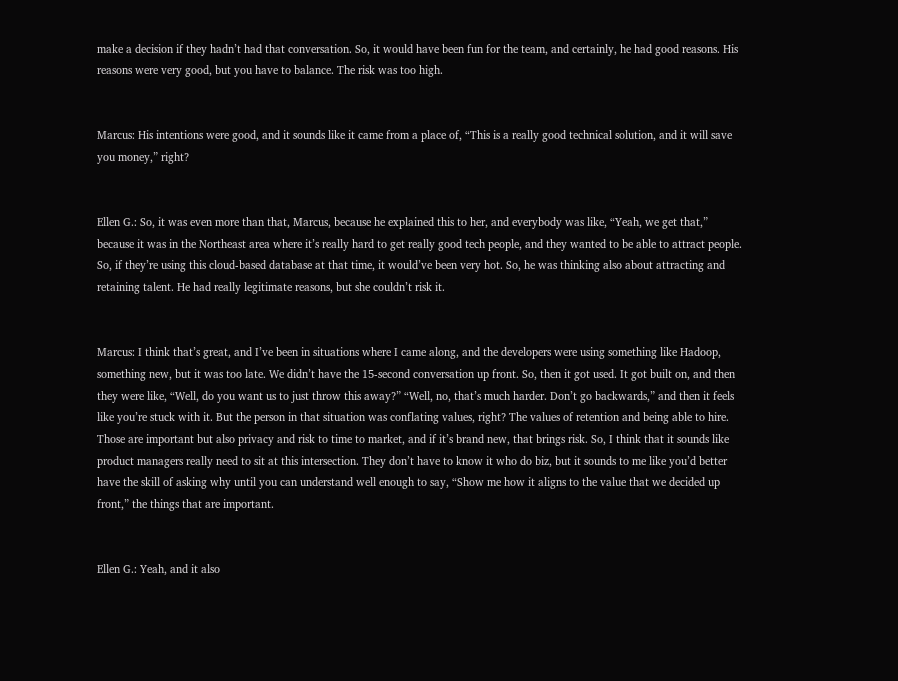make a decision if they hadn’t had that conversation. So, it would have been fun for the team, and certainly, he had good reasons. His reasons were very good, but you have to balance. The risk was too high.


Marcus: His intentions were good, and it sounds like it came from a place of, “This is a really good technical solution, and it will save you money,” right?


Ellen G.: So, it was even more than that, Marcus, because he explained this to her, and everybody was like, “Yeah, we get that,” because it was in the Northeast area where it’s really hard to get really good tech people, and they wanted to be able to attract people. So, if they’re using this cloud-based database at that time, it would’ve been very hot. So, he was thinking also about attracting and retaining talent. He had really legitimate reasons, but she couldn’t risk it.


Marcus: I think that’s great, and I’ve been in situations where I came along, and the developers were using something like Hadoop, something new, but it was too late. We didn’t have the 15-second conversation up front. So, then it got used. It got built on, and then they were like, “Well, do you want us to just throw this away?” “Well, no, that’s much harder. Don’t go backwards,” and then it feels like you’re stuck with it. But the person in that situation was conflating values, right? The values of retention and being able to hire. Those are important but also privacy and risk to time to market, and if it’s brand new, that brings risk. So, I think that it sounds like product managers really need to sit at this intersection. They don’t have to know it who do biz, but it sounds to me like you’d better have the skill of asking why until you can understand well enough to say, “Show me how it aligns to the value that we decided up front,” the things that are important.


Ellen G.: Yeah, and it also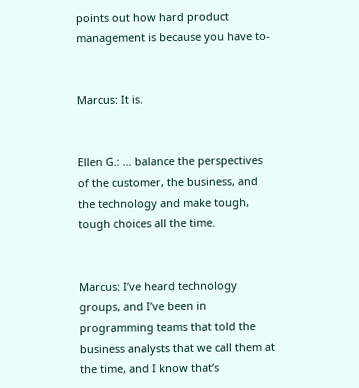points out how hard product management is because you have to-


Marcus: It is.


Ellen G.: … balance the perspectives of the customer, the business, and the technology and make tough, tough choices all the time.


Marcus: I’ve heard technology groups, and I’ve been in programming teams that told the business analysts that we call them at the time, and I know that’s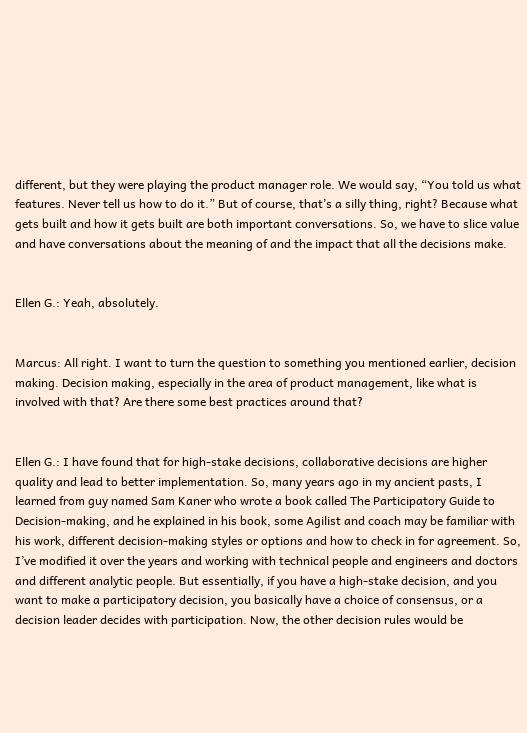different, but they were playing the product manager role. We would say, “You told us what features. Never tell us how to do it.” But of course, that’s a silly thing, right? Because what gets built and how it gets built are both important conversations. So, we have to slice value and have conversations about the meaning of and the impact that all the decisions make.


Ellen G.: Yeah, absolutely.


Marcus: All right. I want to turn the question to something you mentioned earlier, decision making. Decision making, especially in the area of product management, like what is involved with that? Are there some best practices around that?


Ellen G.: I have found that for high-stake decisions, collaborative decisions are higher quality and lead to better implementation. So, many years ago in my ancient pasts, I learned from guy named Sam Kaner who wrote a book called The Participatory Guide to Decision-making, and he explained in his book, some Agilist and coach may be familiar with his work, different decision-making styles or options and how to check in for agreement. So, I’ve modified it over the years and working with technical people and engineers and doctors and different analytic people. But essentially, if you have a high-stake decision, and you want to make a participatory decision, you basically have a choice of consensus, or a decision leader decides with participation. Now, the other decision rules would be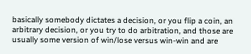basically somebody dictates a decision, or you flip a coin, an arbitrary decision, or you try to do arbitration, and those are usually some version of win/lose versus win-win and are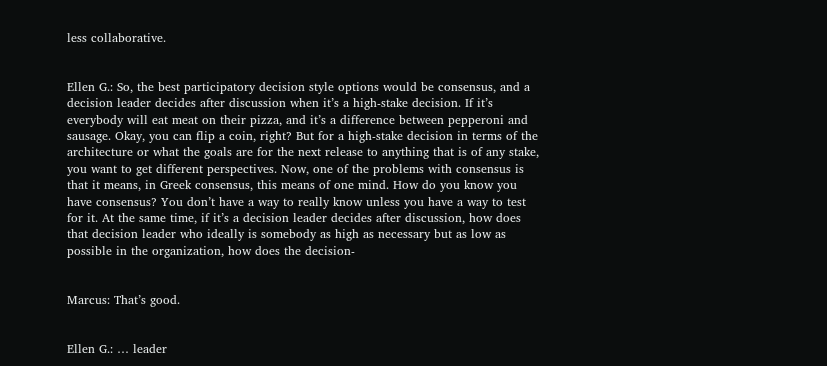less collaborative.


Ellen G.: So, the best participatory decision style options would be consensus, and a decision leader decides after discussion when it’s a high-stake decision. If it’s everybody will eat meat on their pizza, and it’s a difference between pepperoni and sausage. Okay, you can flip a coin, right? But for a high-stake decision in terms of the architecture or what the goals are for the next release to anything that is of any stake, you want to get different perspectives. Now, one of the problems with consensus is that it means, in Greek consensus, this means of one mind. How do you know you have consensus? You don’t have a way to really know unless you have a way to test for it. At the same time, if it’s a decision leader decides after discussion, how does that decision leader who ideally is somebody as high as necessary but as low as possible in the organization, how does the decision-


Marcus: That’s good.


Ellen G.: … leader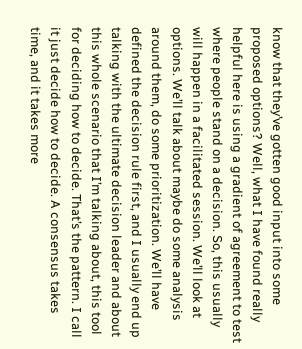know that they’ve gotten good input into some proposed options? Well, what I have found really helpful here is using a gradient of agreement to test where people stand on a decision. So, this usually will happen in a facilitated session. We’ll look at options. We’ll talk about maybe do some analysis around them, do some prioritization. We’ll have defined the decision rule first, and I usually end up talking with the ultimate decision leader and about this whole scenario that I’m talking about, this tool for deciding how to decide. That’s the pattern. I call it just decide how to decide. A consensus takes time, and it takes more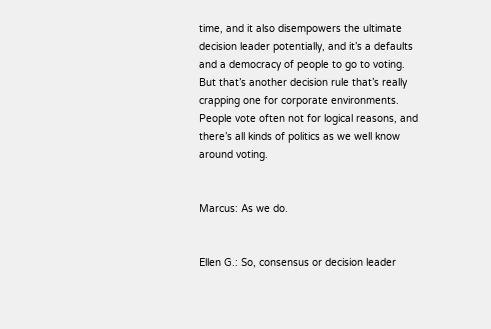time, and it also disempowers the ultimate decision leader potentially, and it’s a defaults and a democracy of people to go to voting. But that’s another decision rule that’s really crapping one for corporate environments. People vote often not for logical reasons, and there’s all kinds of politics as we well know around voting.


Marcus: As we do.


Ellen G.: So, consensus or decision leader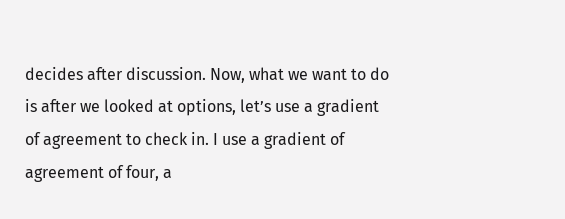decides after discussion. Now, what we want to do is after we looked at options, let’s use a gradient of agreement to check in. I use a gradient of agreement of four, a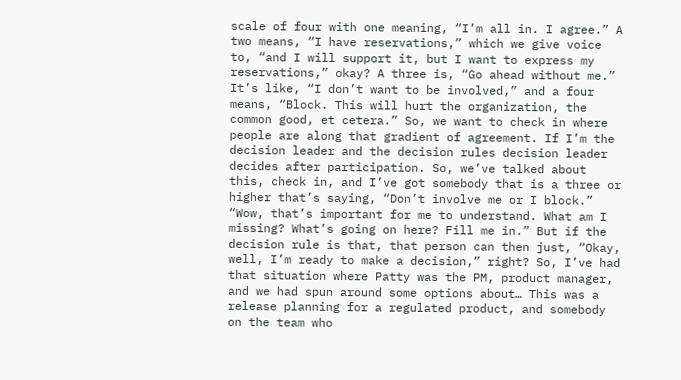scale of four with one meaning, “I’m all in. I agree.” A two means, “I have reservations,” which we give voice to, “and I will support it, but I want to express my reservations,” okay? A three is, “Go ahead without me.” It’s like, “I don’t want to be involved,” and a four means, “Block. This will hurt the organization, the common good, et cetera.” So, we want to check in where people are along that gradient of agreement. If I’m the decision leader and the decision rules decision leader decides after participation. So, we’ve talked about this, check in, and I’ve got somebody that is a three or higher that’s saying, “Don’t involve me or I block.” “Wow, that’s important for me to understand. What am I missing? What’s going on here? Fill me in.” But if the decision rule is that, that person can then just, “Okay, well, I’m ready to make a decision,” right? So, I’ve had that situation where Patty was the PM, product manager, and we had spun around some options about… This was a release planning for a regulated product, and somebody on the team who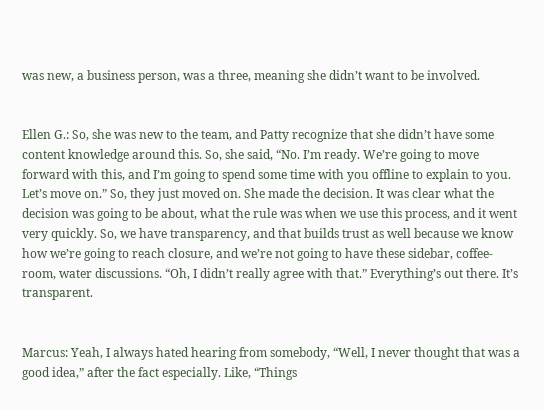was new, a business person, was a three, meaning she didn’t want to be involved.


Ellen G.: So, she was new to the team, and Patty recognize that she didn’t have some content knowledge around this. So, she said, “No. I’m ready. We’re going to move forward with this, and I’m going to spend some time with you offline to explain to you. Let’s move on.” So, they just moved on. She made the decision. It was clear what the decision was going to be about, what the rule was when we use this process, and it went very quickly. So, we have transparency, and that builds trust as well because we know how we’re going to reach closure, and we’re not going to have these sidebar, coffee-room, water discussions. “Oh, I didn’t really agree with that.” Everything’s out there. It’s transparent.


Marcus: Yeah, I always hated hearing from somebody, “Well, I never thought that was a good idea,” after the fact especially. Like, “Things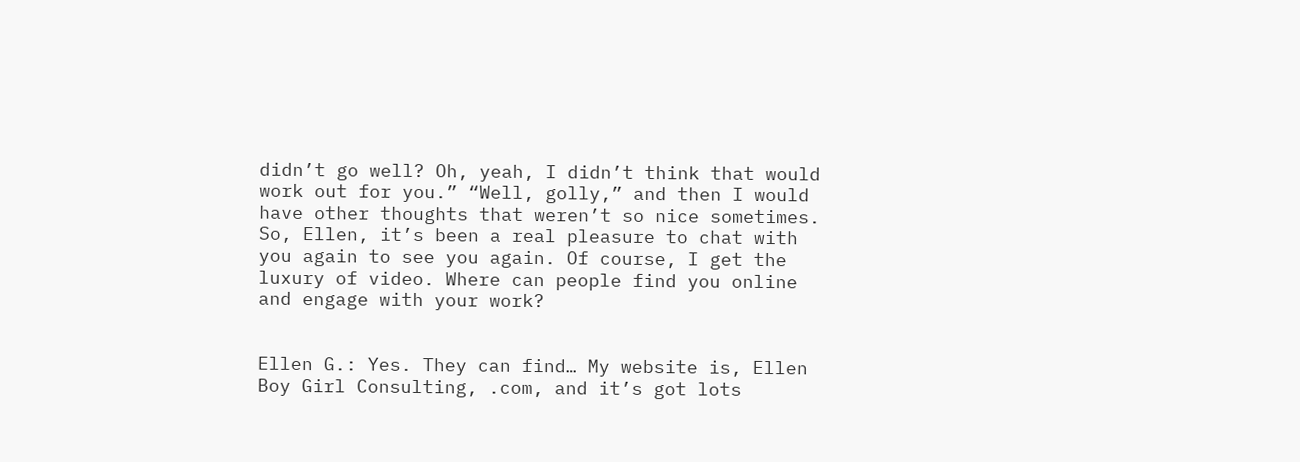didn’t go well? Oh, yeah, I didn’t think that would work out for you.” “Well, golly,” and then I would have other thoughts that weren’t so nice sometimes. So, Ellen, it’s been a real pleasure to chat with you again to see you again. Of course, I get the luxury of video. Where can people find you online and engage with your work?


Ellen G.: Yes. They can find… My website is, Ellen Boy Girl Consulting, .com, and it’s got lots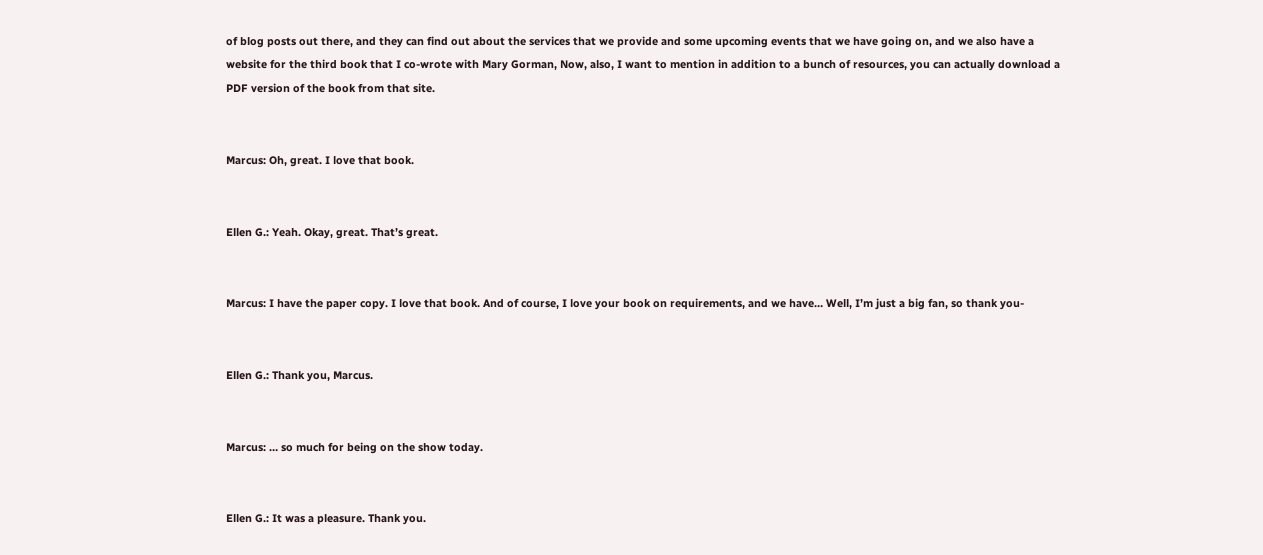of blog posts out there, and they can find out about the services that we provide and some upcoming events that we have going on, and we also have a website for the third book that I co-wrote with Mary Gorman, Now, also, I want to mention in addition to a bunch of resources, you can actually download a PDF version of the book from that site.


Marcus: Oh, great. I love that book.


Ellen G.: Yeah. Okay, great. That’s great.


Marcus: I have the paper copy. I love that book. And of course, I love your book on requirements, and we have… Well, I’m just a big fan, so thank you-


Ellen G.: Thank you, Marcus.


Marcus: … so much for being on the show today.


Ellen G.: It was a pleasure. Thank you.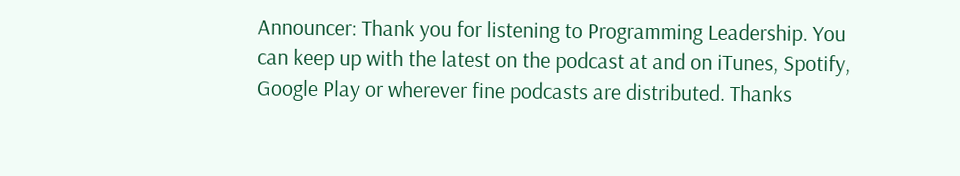Announcer: Thank you for listening to Programming Leadership. You can keep up with the latest on the podcast at and on iTunes, Spotify, Google Play or wherever fine podcasts are distributed. Thanks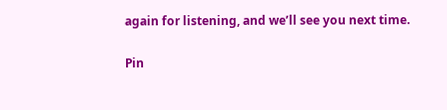again for listening, and we’ll see you next time.

Pin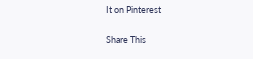It on Pinterest

Share This